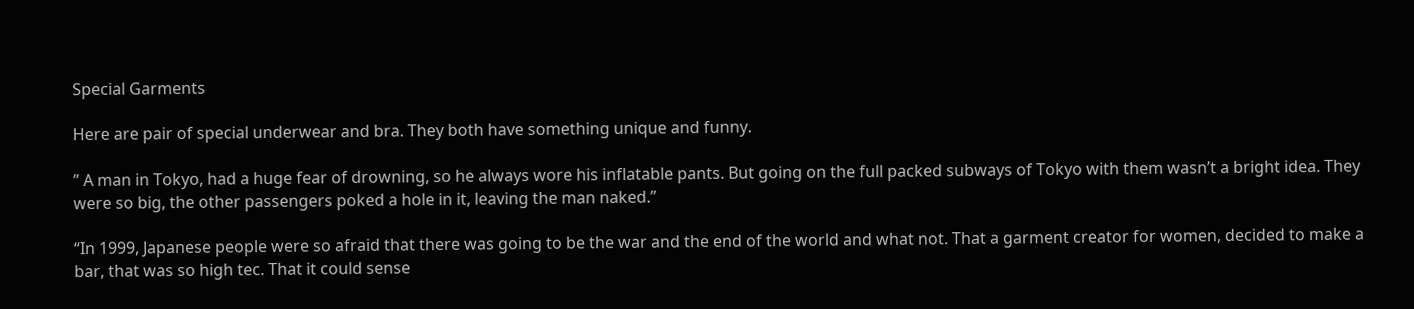Special Garments

Here are pair of special underwear and bra. They both have something unique and funny.

” A man in Tokyo, had a huge fear of drowning, so he always wore his inflatable pants. But going on the full packed subways of Tokyo with them wasn’t a bright idea. They were so big, the other passengers poked a hole in it, leaving the man naked.”

“In 1999, Japanese people were so afraid that there was going to be the war and the end of the world and what not. That a garment creator for women, decided to make a bar, that was so high tec. That it could sense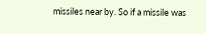missiles near by. So if a missile was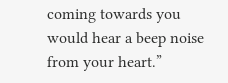coming towards you would hear a beep noise from your heart.”